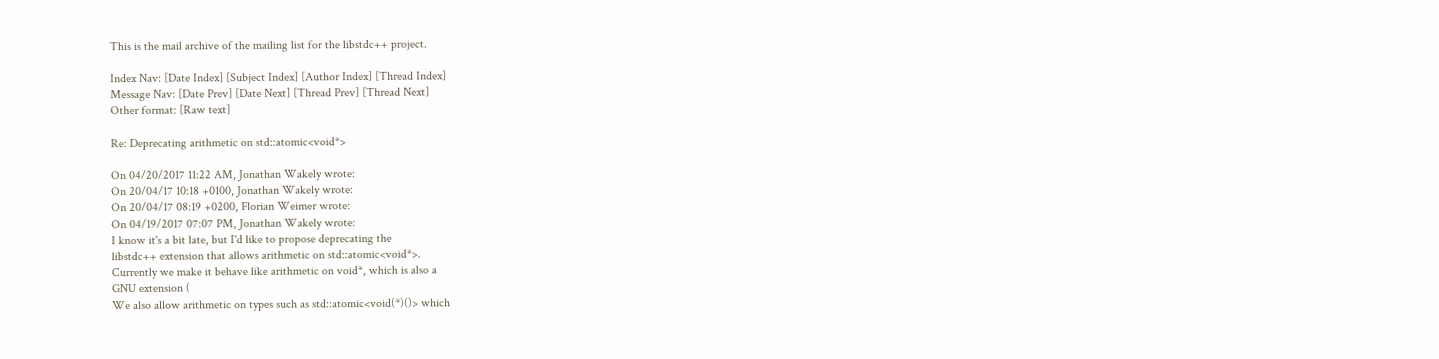This is the mail archive of the mailing list for the libstdc++ project.

Index Nav: [Date Index] [Subject Index] [Author Index] [Thread Index]
Message Nav: [Date Prev] [Date Next] [Thread Prev] [Thread Next]
Other format: [Raw text]

Re: Deprecating arithmetic on std::atomic<void*>

On 04/20/2017 11:22 AM, Jonathan Wakely wrote:
On 20/04/17 10:18 +0100, Jonathan Wakely wrote:
On 20/04/17 08:19 +0200, Florian Weimer wrote:
On 04/19/2017 07:07 PM, Jonathan Wakely wrote:
I know it's a bit late, but I'd like to propose deprecating the
libstdc++ extension that allows arithmetic on std::atomic<void*>.
Currently we make it behave like arithmetic on void*, which is also a
GNU extension (
We also allow arithmetic on types such as std::atomic<void(*)()> which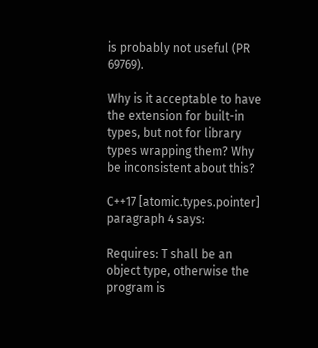is probably not useful (PR 69769).

Why is it acceptable to have the extension for built-in types, but not for library types wrapping them? Why be inconsistent about this?

C++17 [atomic.types.pointer] paragraph 4 says:

Requires: T shall be an object type, otherwise the program is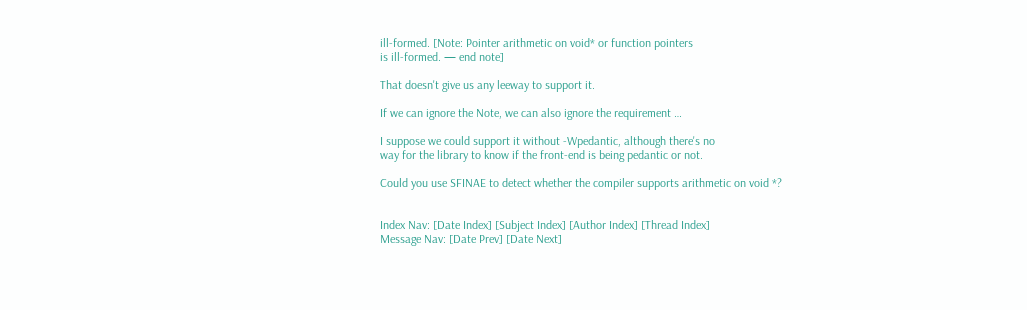ill-formed. [Note: Pointer arithmetic on void* or function pointers
is ill-formed. — end note]

That doesn't give us any leeway to support it.

If we can ignore the Note, we can also ignore the requirement …

I suppose we could support it without -Wpedantic, although there's no
way for the library to know if the front-end is being pedantic or not.

Could you use SFINAE to detect whether the compiler supports arithmetic on void *?


Index Nav: [Date Index] [Subject Index] [Author Index] [Thread Index]
Message Nav: [Date Prev] [Date Next]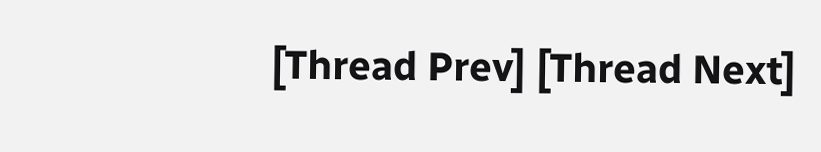[Thread Prev] [Thread Next]